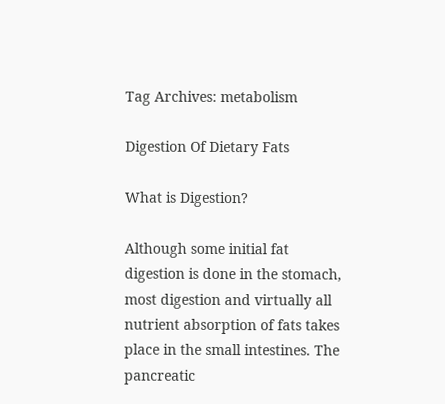Tag Archives: metabolism

Digestion Of Dietary Fats

What is Digestion?

Although some initial fat digestion is done in the stomach, most digestion and virtually all nutrient absorption of fats takes place in the small intestines. The pancreatic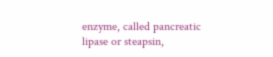enzyme, called pancreatic lipase or steapsin,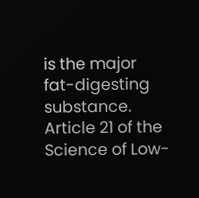is the major fat-digesting substance. Article 21 of the Science of Low-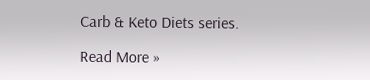Carb & Keto Diets series.

Read More »